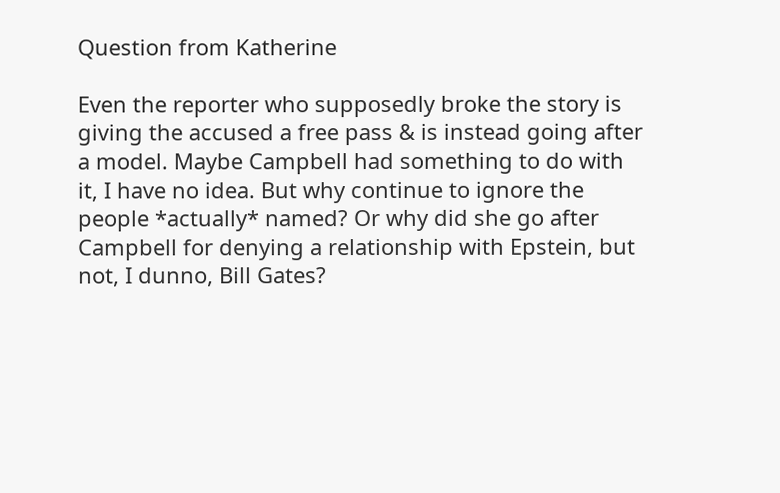Question from Katherine

Even the reporter who supposedly broke the story is giving the accused a free pass & is instead going after a model. Maybe Campbell had something to do with it, I have no idea. But why continue to ignore the people *actually* named? Or why did she go after Campbell for denying a relationship with Epstein, but not, I dunno, Bill Gates?